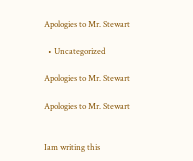Apologies to Mr. Stewart

  • Uncategorized

Apologies to Mr. Stewart

Apologies to Mr. Stewart


Iam writing this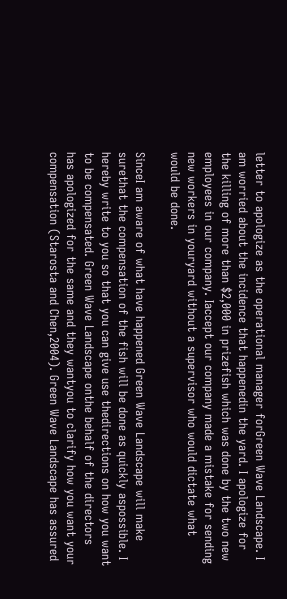letter to apologize as the operational manager forGreen Wave Landscape. I am worried about the incidence that happenedin the yard. I apologize for the killing of more than $2,000 in prizefish which was done by the two new employees in our company. Iaccept our company made a mistake for sending new workers in youryard without a supervisor who would dictate what would be done.

SinceI am aware of what have happened Green Wave Landscape will make surethat the compensation of the fish will be done as quickly aspossible. I hereby write to you so that you can give use thedirections on how you want to be compensated. Green Wave Landscape onthe behalf of the directors has apologized for the same and they wantyou to clarify how you want your compensation (Starosta and Chen,2004). Green Wave Landscape has assured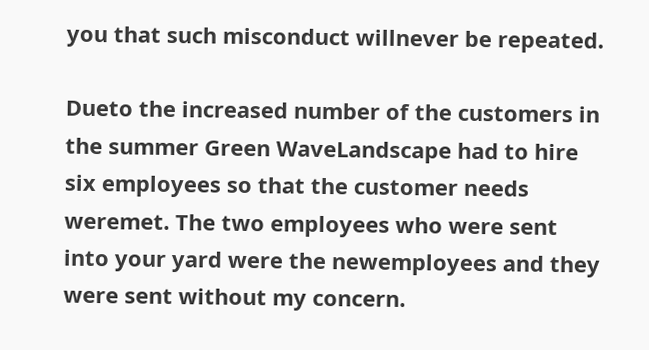you that such misconduct willnever be repeated.

Dueto the increased number of the customers in the summer Green WaveLandscape had to hire six employees so that the customer needs weremet. The two employees who were sent into your yard were the newemployees and they were sent without my concern.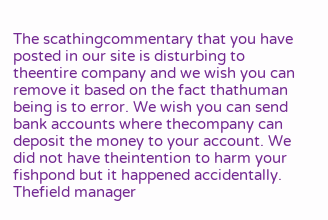The scathingcommentary that you have posted in our site is disturbing to theentire company and we wish you can remove it based on the fact thathuman being is to error. We wish you can send bank accounts where thecompany can deposit the money to your account. We did not have theintention to harm your fishpond but it happened accidentally. Thefield manager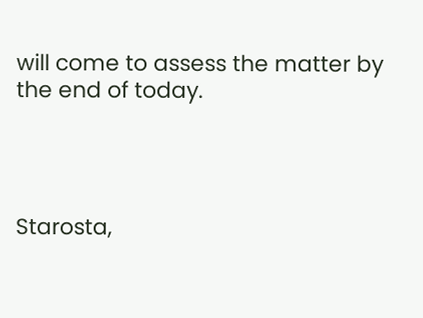will come to assess the matter by the end of today.




Starosta,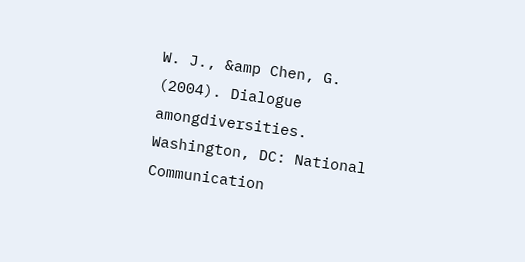W. J., &amp Chen, G. (2004). Dialogue amongdiversities. Washington, DC: National Communication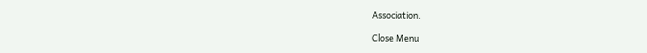Association.

Close Menu